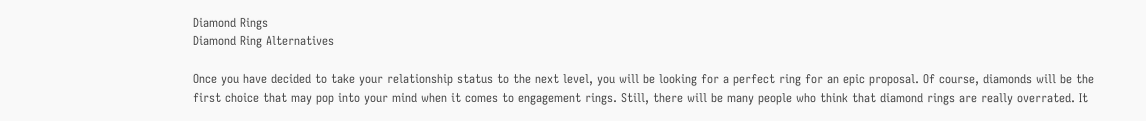Diamond Rings
Diamond Ring Alternatives

Once you have decided to take your relationship status to the next level, you will be looking for a perfect ring for an epic proposal. Of course, diamonds will be the first choice that may pop into your mind when it comes to engagement rings. Still, there will be many people who think that diamond rings are really overrated. It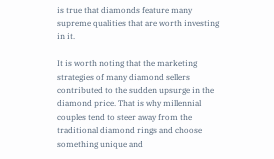is true that diamonds feature many supreme qualities that are worth investing in it.

It is worth noting that the marketing strategies of many diamond sellers contributed to the sudden upsurge in the diamond price. That is why millennial couples tend to steer away from the traditional diamond rings and choose something unique and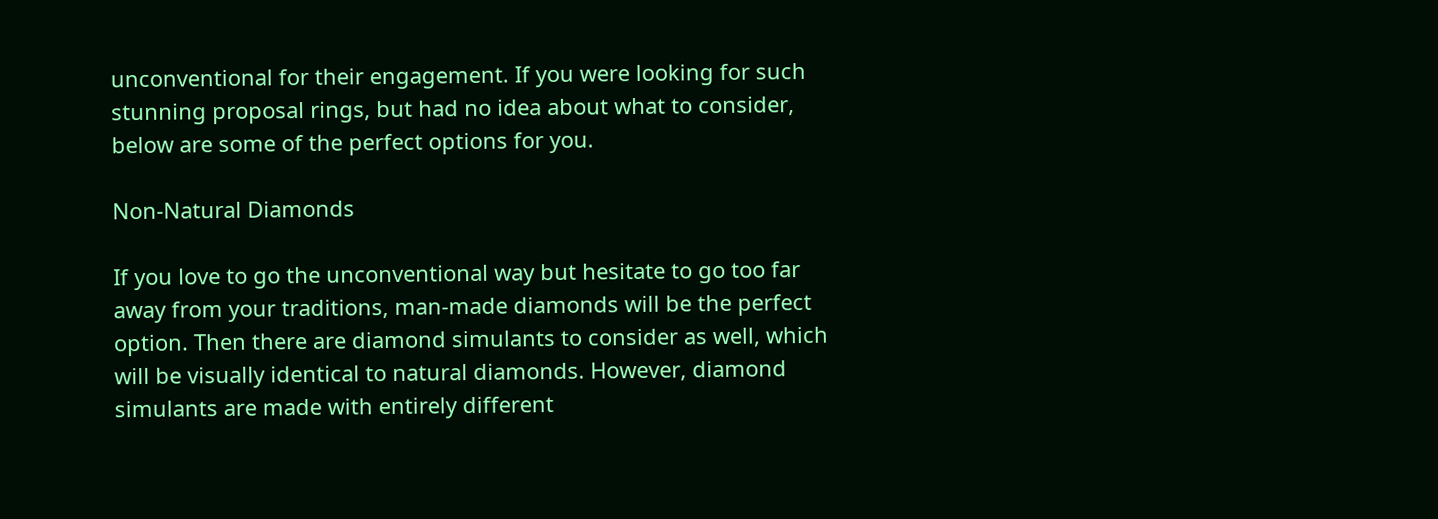unconventional for their engagement. If you were looking for such stunning proposal rings, but had no idea about what to consider, below are some of the perfect options for you.

Non-Natural Diamonds

If you love to go the unconventional way but hesitate to go too far away from your traditions, man-made diamonds will be the perfect option. Then there are diamond simulants to consider as well, which will be visually identical to natural diamonds. However, diamond simulants are made with entirely different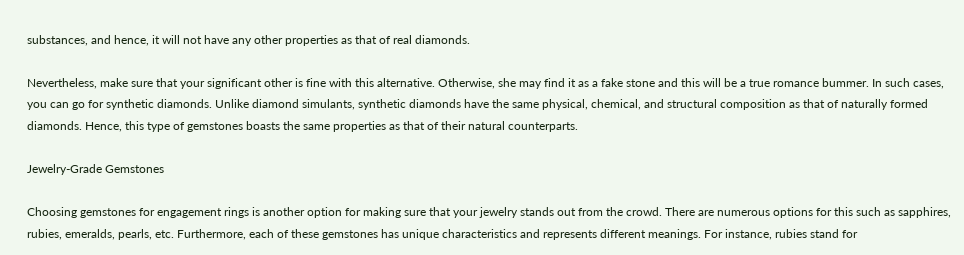substances, and hence, it will not have any other properties as that of real diamonds.

Nevertheless, make sure that your significant other is fine with this alternative. Otherwise, she may find it as a fake stone and this will be a true romance bummer. In such cases, you can go for synthetic diamonds. Unlike diamond simulants, synthetic diamonds have the same physical, chemical, and structural composition as that of naturally formed diamonds. Hence, this type of gemstones boasts the same properties as that of their natural counterparts.

Jewelry-Grade Gemstones

Choosing gemstones for engagement rings is another option for making sure that your jewelry stands out from the crowd. There are numerous options for this such as sapphires, rubies, emeralds, pearls, etc. Furthermore, each of these gemstones has unique characteristics and represents different meanings. For instance, rubies stand for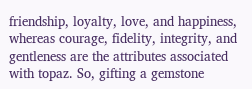friendship, loyalty, love, and happiness, whereas courage, fidelity, integrity, and gentleness are the attributes associated with topaz. So, gifting a gemstone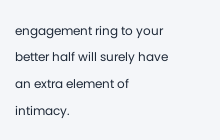engagement ring to your better half will surely have an extra element of intimacy.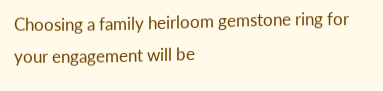Choosing a family heirloom gemstone ring for your engagement will be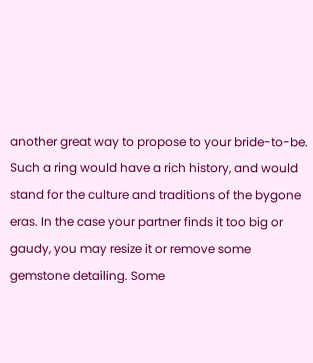another great way to propose to your bride-to-be. Such a ring would have a rich history, and would stand for the culture and traditions of the bygone eras. In the case your partner finds it too big or gaudy, you may resize it or remove some gemstone detailing. Some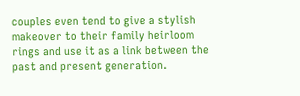couples even tend to give a stylish makeover to their family heirloom rings and use it as a link between the past and present generation.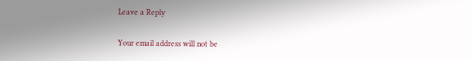Leave a Reply

Your email address will not be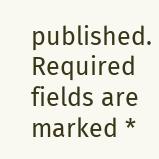published. Required fields are marked *